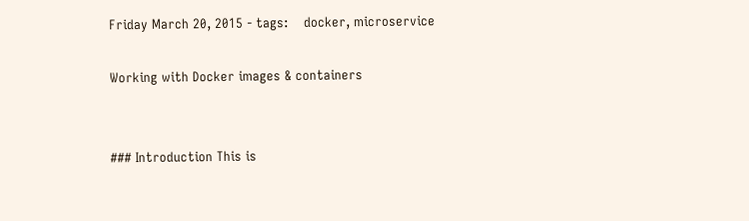Friday March 20, 2015 - tags:    docker, microservice

Working with Docker images & containers


### Introduction This is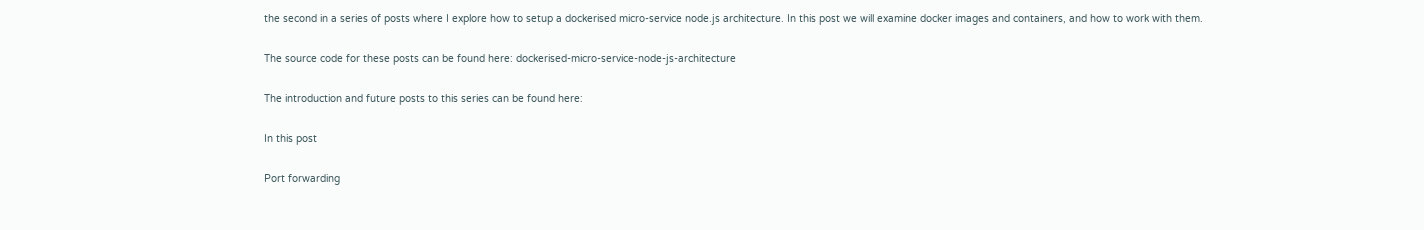the second in a series of posts where I explore how to setup a dockerised micro-service node.js architecture. In this post we will examine docker images and containers, and how to work with them.

The source code for these posts can be found here: dockerised-micro-service-node-js-architecture

The introduction and future posts to this series can be found here:

In this post

Port forwarding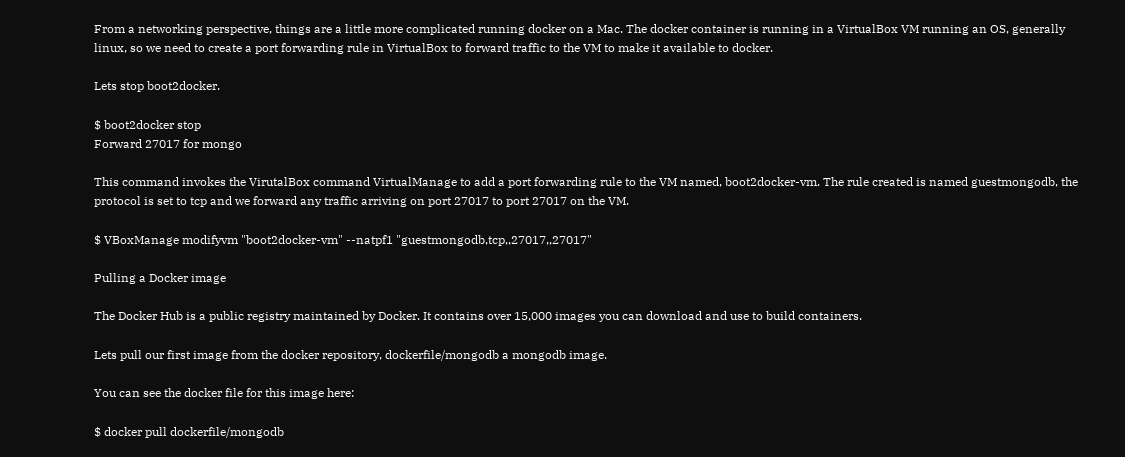From a networking perspective, things are a little more complicated running docker on a Mac. The docker container is running in a VirtualBox VM running an OS, generally linux, so we need to create a port forwarding rule in VirtualBox to forward traffic to the VM to make it available to docker.

Lets stop boot2docker.

$ boot2docker stop
Forward 27017 for mongo

This command invokes the VirutalBox command VirtualManage to add a port forwarding rule to the VM named, boot2docker-vm. The rule created is named guestmongodb, the protocol is set to tcp and we forward any traffic arriving on port 27017 to port 27017 on the VM.

$ VBoxManage modifyvm "boot2docker-vm" --natpf1 "guestmongodb,tcp,,27017,,27017"

Pulling a Docker image

The Docker Hub is a public registry maintained by Docker. It contains over 15,000 images you can download and use to build containers.

Lets pull our first image from the docker repository, dockerfile/mongodb a mongodb image.

You can see the docker file for this image here:

$ docker pull dockerfile/mongodb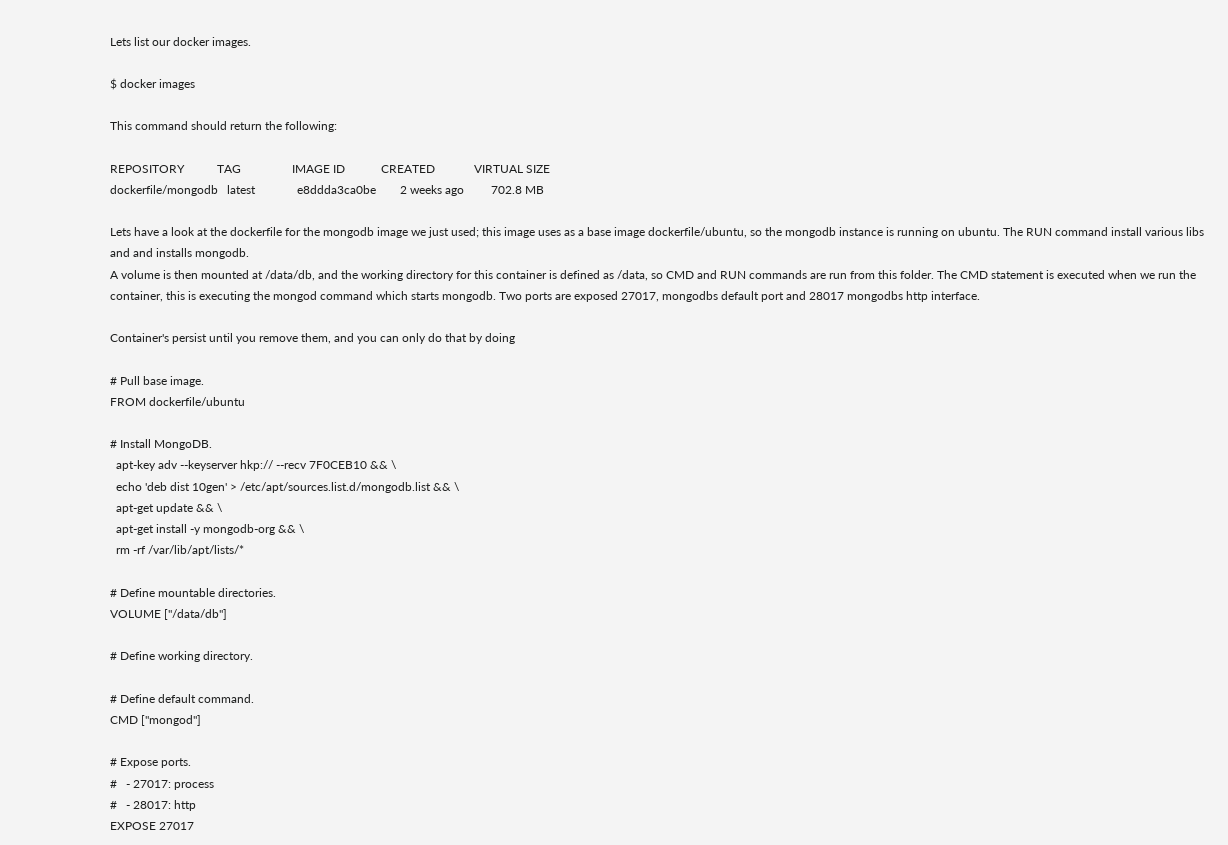Lets list our docker images.

$ docker images

This command should return the following:

REPOSITORY           TAG                 IMAGE ID            CREATED             VIRTUAL SIZE
dockerfile/mongodb   latest              e8ddda3ca0be        2 weeks ago         702.8 MB

Lets have a look at the dockerfile for the mongodb image we just used; this image uses as a base image dockerfile/ubuntu, so the mongodb instance is running on ubuntu. The RUN command install various libs and and installs mongodb.
A volume is then mounted at /data/db, and the working directory for this container is defined as /data, so CMD and RUN commands are run from this folder. The CMD statement is executed when we run the container, this is executing the mongod command which starts mongodb. Two ports are exposed 27017, mongodbs default port and 28017 mongodbs http interface.

Container's persist until you remove them, and you can only do that by doing

# Pull base image.
FROM dockerfile/ubuntu

# Install MongoDB.
  apt-key adv --keyserver hkp:// --recv 7F0CEB10 && \
  echo 'deb dist 10gen' > /etc/apt/sources.list.d/mongodb.list && \
  apt-get update && \
  apt-get install -y mongodb-org && \
  rm -rf /var/lib/apt/lists/*

# Define mountable directories.
VOLUME ["/data/db"]

# Define working directory.

# Define default command.
CMD ["mongod"]

# Expose ports.
#   - 27017: process
#   - 28017: http
EXPOSE 27017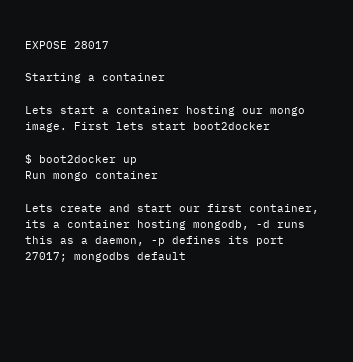EXPOSE 28017

Starting a container

Lets start a container hosting our mongo image. First lets start boot2docker

$ boot2docker up
Run mongo container

Lets create and start our first container, its a container hosting mongodb, -d runs this as a daemon, -p defines its port 27017; mongodbs default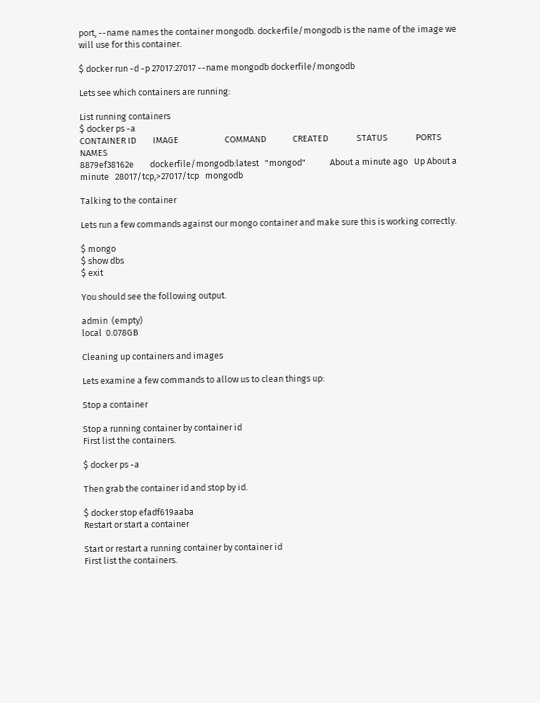port, --name names the container mongodb. dockerfile/mongodb is the name of the image we will use for this container.

$ docker run -d -p 27017:27017 --name mongodb dockerfile/mongodb

Lets see which containers are running:

List running containers
$ docker ps -a
CONTAINER ID        IMAGE                       COMMAND             CREATED              STATUS              PORTS                                 NAMES
8879ef38162e        dockerfile/mongodb:latest   "mongod"            About a minute ago   Up About a minute   28017/tcp,>27017/tcp   mongodb

Talking to the container

Lets run a few commands against our mongo container and make sure this is working correctly.

$ mongo
$ show dbs
$ exit

You should see the following output.

admin  (empty)
local  0.078GB

Cleaning up containers and images

Lets examine a few commands to allow us to clean things up:

Stop a container

Stop a running container by container id
First list the containers.

$ docker ps -a

Then grab the container id and stop by id.

$ docker stop efadf619aaba
Restart or start a container

Start or restart a running container by container id
First list the containers.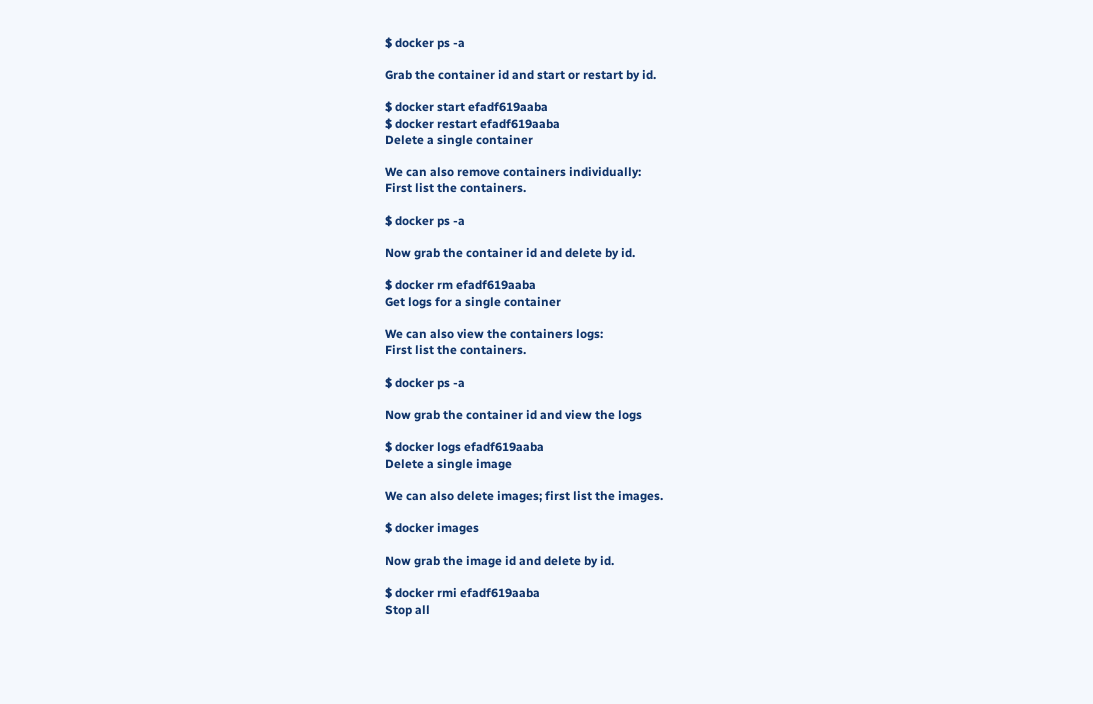$ docker ps -a

Grab the container id and start or restart by id.

$ docker start efadf619aaba
$ docker restart efadf619aaba
Delete a single container

We can also remove containers individually:
First list the containers.

$ docker ps -a

Now grab the container id and delete by id.

$ docker rm efadf619aaba
Get logs for a single container

We can also view the containers logs:
First list the containers.

$ docker ps -a

Now grab the container id and view the logs

$ docker logs efadf619aaba
Delete a single image

We can also delete images; first list the images.

$ docker images

Now grab the image id and delete by id.

$ docker rmi efadf619aaba
Stop all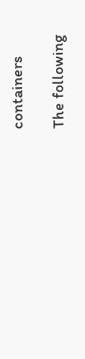containers

The following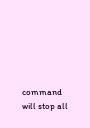command will stop all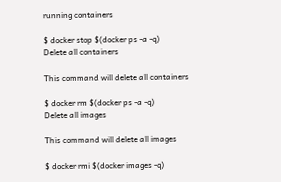running containers

$ docker stop $(docker ps -a -q)
Delete all containers

This command will delete all containers

$ docker rm $(docker ps -a -q)
Delete all images

This command will delete all images

$ docker rmi $(docker images -q)